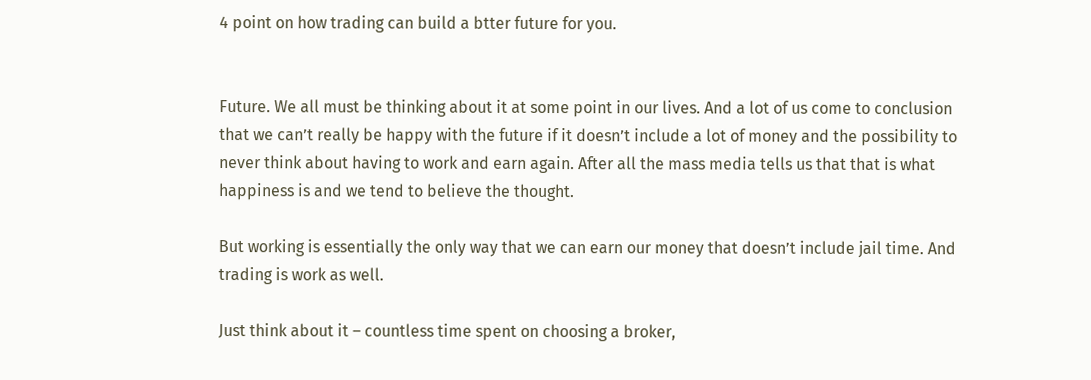4 point on how trading can build a btter future for you.


Future. We all must be thinking about it at some point in our lives. And a lot of us come to conclusion that we can’t really be happy with the future if it doesn’t include a lot of money and the possibility to never think about having to work and earn again. After all the mass media tells us that that is what happiness is and we tend to believe the thought.

But working is essentially the only way that we can earn our money that doesn’t include jail time. And trading is work as well.

Just think about it – countless time spent on choosing a broker,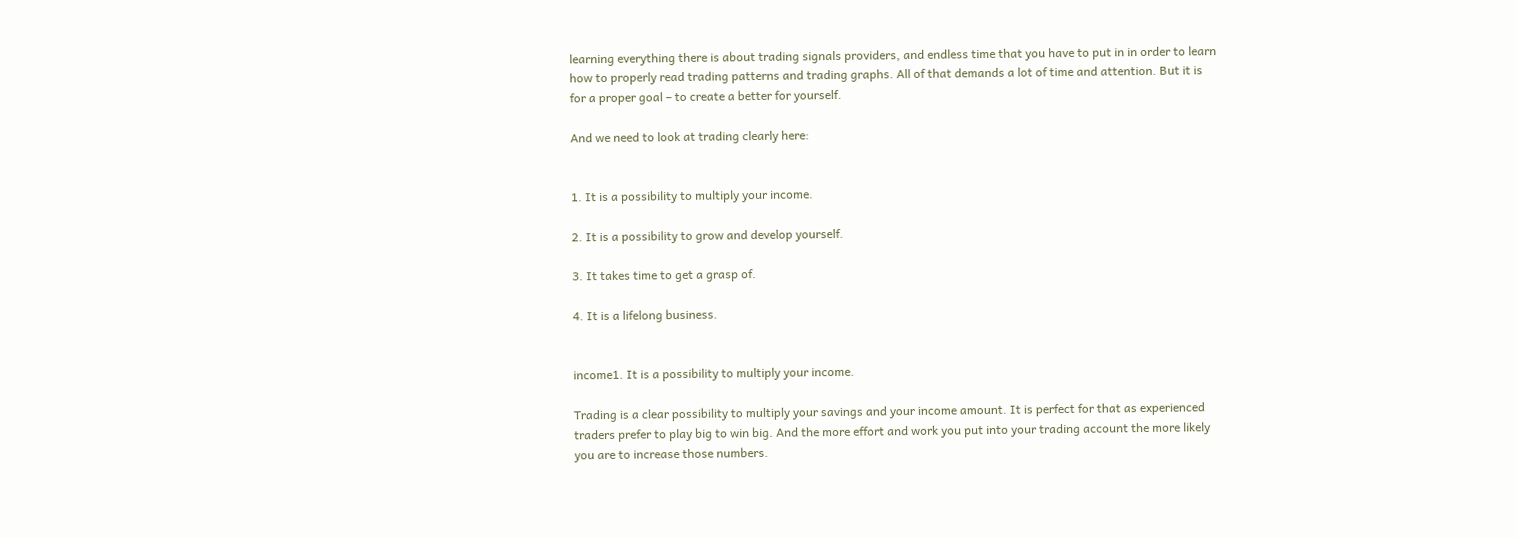learning everything there is about trading signals providers, and endless time that you have to put in in order to learn how to properly read trading patterns and trading graphs. All of that demands a lot of time and attention. But it is for a proper goal – to create a better for yourself.

And we need to look at trading clearly here:


1. It is a possibility to multiply your income.

2. It is a possibility to grow and develop yourself.

3. It takes time to get a grasp of.

4. It is a lifelong business.


income1. It is a possibility to multiply your income.

Trading is a clear possibility to multiply your savings and your income amount. It is perfect for that as experienced traders prefer to play big to win big. And the more effort and work you put into your trading account the more likely you are to increase those numbers.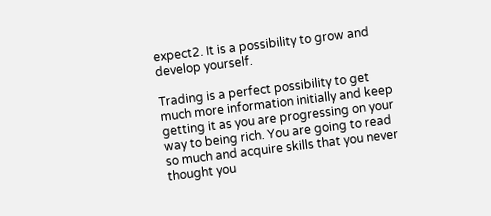expect2. It is a possibility to grow and develop yourself.

Trading is a perfect possibility to get much more information initially and keep getting it as you are progressing on your way to being rich. You are going to read so much and acquire skills that you never thought you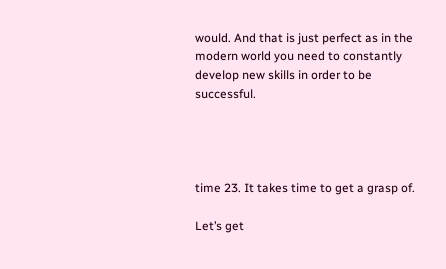would. And that is just perfect as in the modern world you need to constantly develop new skills in order to be successful.




time 23. It takes time to get a grasp of.

Let’s get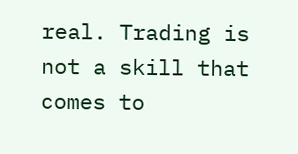real. Trading is not a skill that comes to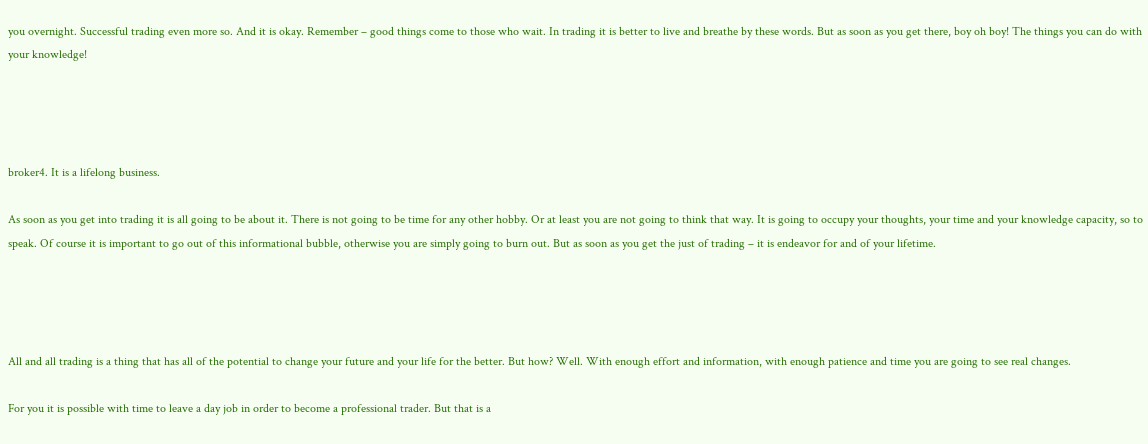you overnight. Successful trading even more so. And it is okay. Remember – good things come to those who wait. In trading it is better to live and breathe by these words. But as soon as you get there, boy oh boy! The things you can do with your knowledge!




broker4. It is a lifelong business.

As soon as you get into trading it is all going to be about it. There is not going to be time for any other hobby. Or at least you are not going to think that way. It is going to occupy your thoughts, your time and your knowledge capacity, so to speak. Of course it is important to go out of this informational bubble, otherwise you are simply going to burn out. But as soon as you get the just of trading – it is endeavor for and of your lifetime.




All and all trading is a thing that has all of the potential to change your future and your life for the better. But how? Well. With enough effort and information, with enough patience and time you are going to see real changes.

For you it is possible with time to leave a day job in order to become a professional trader. But that is a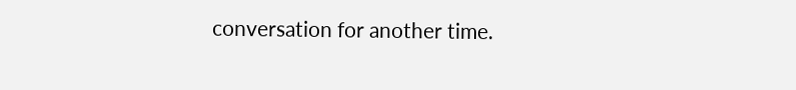conversation for another time.